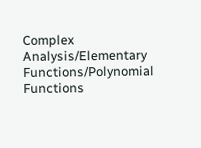Complex Analysis/Elementary Functions/Polynomial Functions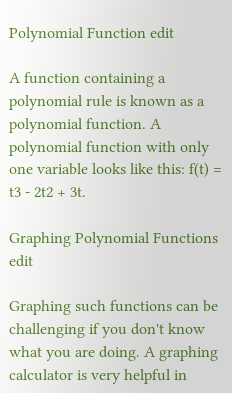Polynomial Function edit

A function containing a polynomial rule is known as a polynomial function. A polynomial function with only one variable looks like this: f(t) = t3 - 2t2 + 3t.

Graphing Polynomial Functions edit

Graphing such functions can be challenging if you don't know what you are doing. A graphing calculator is very helpful in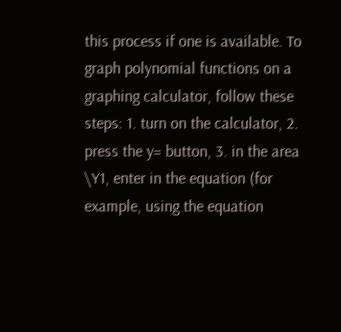this process if one is available. To graph polynomial functions on a graphing calculator, follow these steps: 1. turn on the calculator, 2. press the y= button, 3. in the area \Y1, enter in the equation (for example, using the equation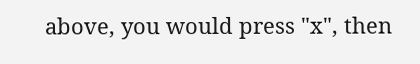above, you would press "x", then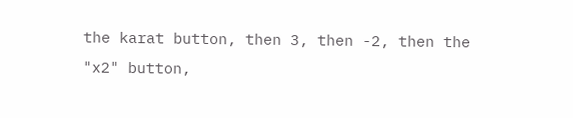the karat button, then 3, then -2, then the "x2" button,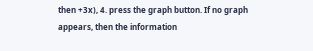then +3x), 4. press the graph button. If no graph appears, then the information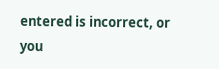entered is incorrect, or you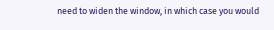need to widen the window, in which case you would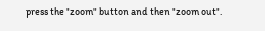press the "zoom" button and then "zoom out".